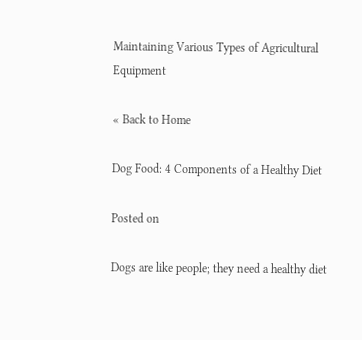Maintaining Various Types of Agricultural Equipment

« Back to Home

Dog Food: 4 Components of a Healthy Diet

Posted on

Dogs are like people; they need a healthy diet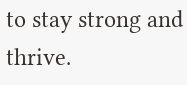to stay strong and thrive.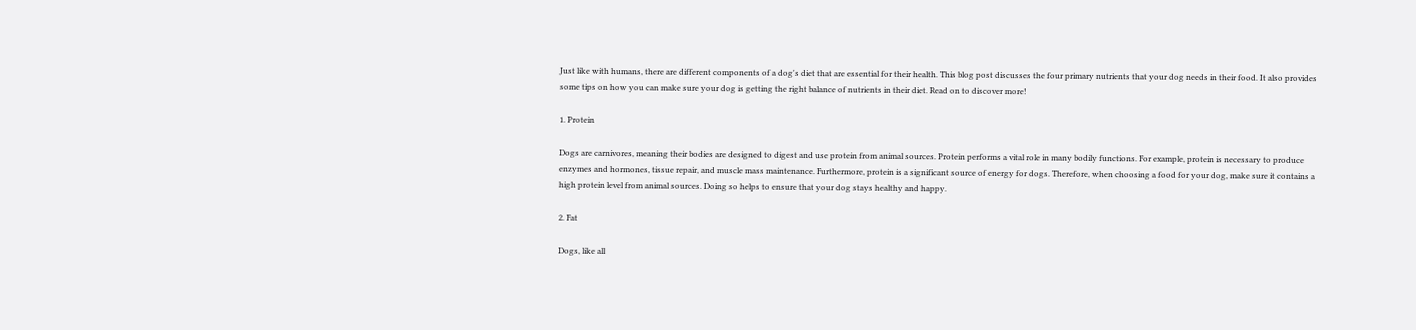Just like with humans, there are different components of a dog's diet that are essential for their health. This blog post discusses the four primary nutrients that your dog needs in their food. It also provides some tips on how you can make sure your dog is getting the right balance of nutrients in their diet. Read on to discover more!

1. Protein

Dogs are carnivores, meaning their bodies are designed to digest and use protein from animal sources. Protein performs a vital role in many bodily functions. For example, protein is necessary to produce enzymes and hormones, tissue repair, and muscle mass maintenance. Furthermore, protein is a significant source of energy for dogs. Therefore, when choosing a food for your dog, make sure it contains a high protein level from animal sources. Doing so helps to ensure that your dog stays healthy and happy.

2. Fat

Dogs, like all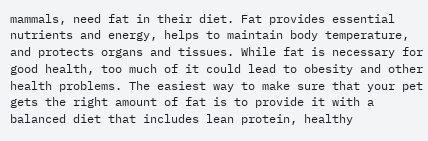mammals, need fat in their diet. Fat provides essential nutrients and energy, helps to maintain body temperature, and protects organs and tissues. While fat is necessary for good health, too much of it could lead to obesity and other health problems. The easiest way to make sure that your pet gets the right amount of fat is to provide it with a balanced diet that includes lean protein, healthy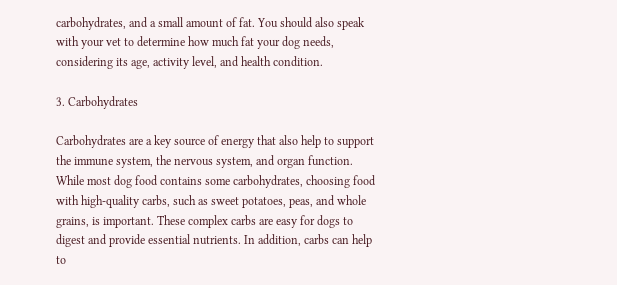carbohydrates, and a small amount of fat. You should also speak with your vet to determine how much fat your dog needs, considering its age, activity level, and health condition.

3. Carbohydrates

Carbohydrates are a key source of energy that also help to support the immune system, the nervous system, and organ function. While most dog food contains some carbohydrates, choosing food with high-quality carbs, such as sweet potatoes, peas, and whole grains, is important. These complex carbs are easy for dogs to digest and provide essential nutrients. In addition, carbs can help to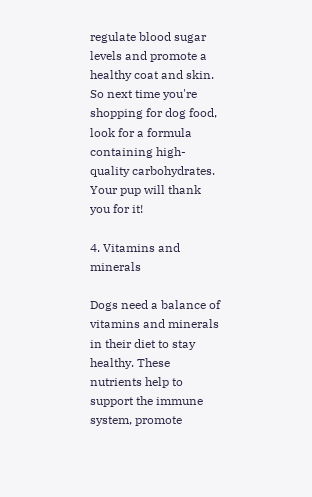regulate blood sugar levels and promote a healthy coat and skin. So next time you're shopping for dog food, look for a formula containing high-quality carbohydrates. Your pup will thank you for it!

4. Vitamins and minerals

Dogs need a balance of vitamins and minerals in their diet to stay healthy. These nutrients help to support the immune system, promote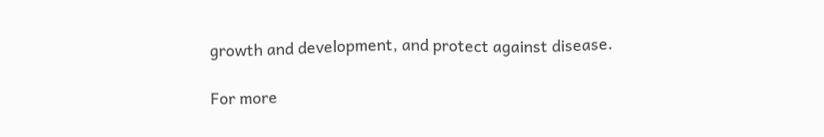growth and development, and protect against disease.

For more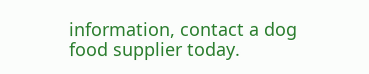information, contact a dog food supplier today.